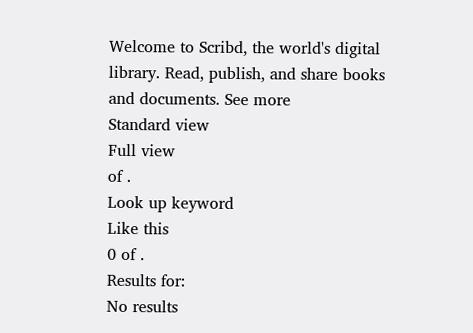Welcome to Scribd, the world's digital library. Read, publish, and share books and documents. See more
Standard view
Full view
of .
Look up keyword
Like this
0 of .
Results for:
No results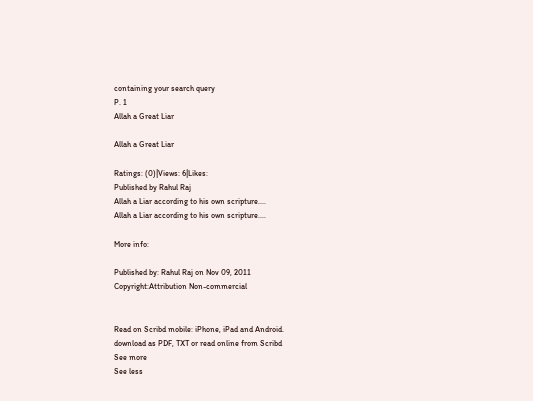containing your search query
P. 1
Allah a Great Liar

Allah a Great Liar

Ratings: (0)|Views: 6|Likes:
Published by Rahul Raj
Allah a Liar according to his own scripture....
Allah a Liar according to his own scripture....

More info:

Published by: Rahul Raj on Nov 09, 2011
Copyright:Attribution Non-commercial


Read on Scribd mobile: iPhone, iPad and Android.
download as PDF, TXT or read online from Scribd
See more
See less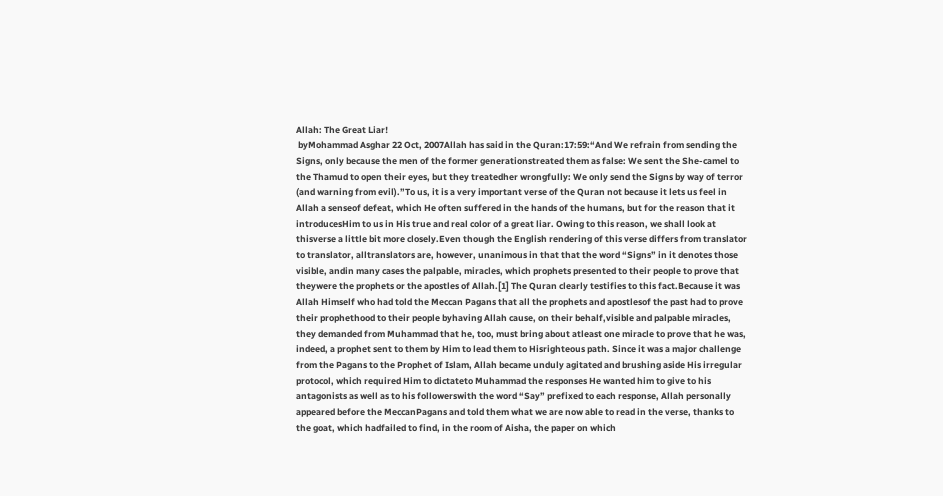Allah: The Great Liar!
 byMohammad Asghar 22 Oct, 2007Allah has said in the Quran:17:59:“And We refrain from sending the Signs, only because the men of the former generationstreated them as false: We sent the She-camel to the Thamud to open their eyes, but they treatedher wrongfully: We only send the Signs by way of terror (and warning from evil).”To us, it is a very important verse of the Quran not because it lets us feel in Allah a senseof defeat, which He often suffered in the hands of the humans, but for the reason that it introducesHim to us in His true and real color of a great liar. Owing to this reason, we shall look at thisverse a little bit more closely.Even though the English rendering of this verse differs from translator to translator, alltranslators are, however, unanimous in that that the word “Signs” in it denotes those visible, andin many cases the palpable, miracles, which prophets presented to their people to prove that theywere the prophets or the apostles of Allah.[1] The Quran clearly testifies to this fact.Because it was Allah Himself who had told the Meccan Pagans that all the prophets and apostlesof the past had to prove their prophethood to their people byhaving Allah cause, on their behalf,visible and palpable miracles, they demanded from Muhammad that he, too, must bring about atleast one miracle to prove that he was, indeed, a prophet sent to them by Him to lead them to Hisrighteous path. Since it was a major challenge from the Pagans to the Prophet of Islam, Allah became unduly agitated and brushing aside His irregular protocol, which required Him to dictateto Muhammad the responses He wanted him to give to his antagonists as well as to his followerswith the word “Say” prefixed to each response, Allah personally appeared before the MeccanPagans and told them what we are now able to read in the verse, thanks to the goat, which hadfailed to find, in the room of Aisha, the paper on which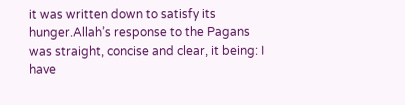it was written down to satisfy its hunger.Allah’s response to the Pagans was straight, concise and clear, it being: I have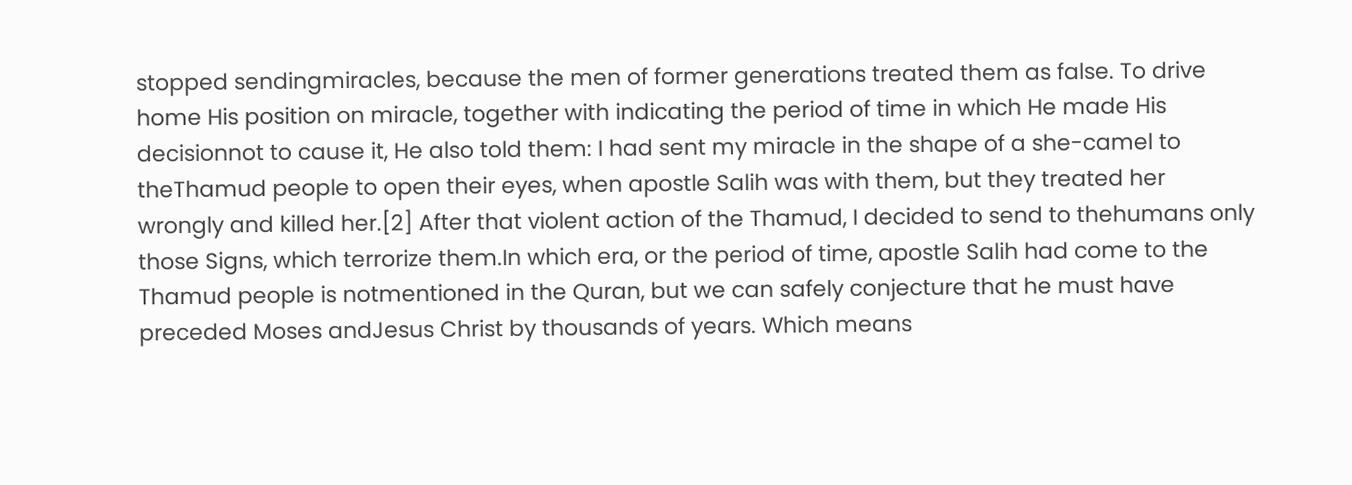stopped sendingmiracles, because the men of former generations treated them as false. To drive home His position on miracle, together with indicating the period of time in which He made His decisionnot to cause it, He also told them: I had sent my miracle in the shape of a she-camel to theThamud people to open their eyes, when apostle Salih was with them, but they treated her wrongly and killed her.[2] After that violent action of the Thamud, I decided to send to thehumans only those Signs, which terrorize them.In which era, or the period of time, apostle Salih had come to the Thamud people is notmentioned in the Quran, but we can safely conjecture that he must have preceded Moses andJesus Christ by thousands of years. Which means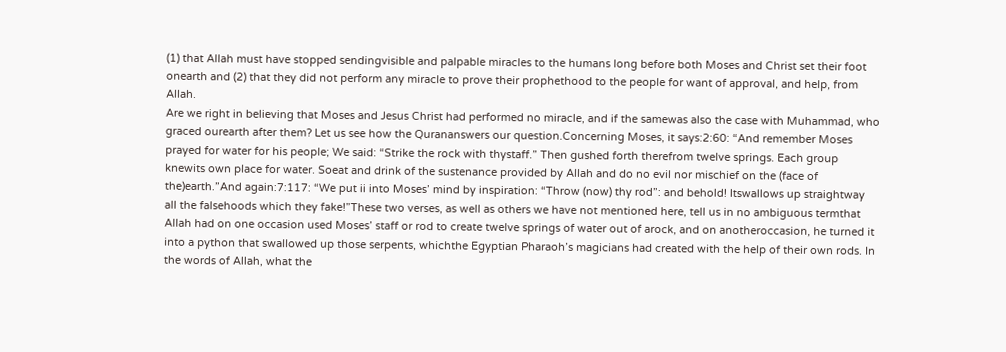(1) that Allah must have stopped sendingvisible and palpable miracles to the humans long before both Moses and Christ set their foot onearth and (2) that they did not perform any miracle to prove their prophethood to the people for want of approval, and help, from Allah.
Are we right in believing that Moses and Jesus Christ had performed no miracle, and if the samewas also the case with Muhammad, who graced ourearth after them? Let us see how the Qurananswers our question.Concerning Moses, it says:2:60: “And remember Moses prayed for water for his people; We said: “Strike the rock with thystaff.” Then gushed forth therefrom twelve springs. Each group knewits own place for water. Soeat and drink of the sustenance provided by Allah and do no evil nor mischief on the (face of the)earth.”And again:7:117: “We put ii into Moses’ mind by inspiration: “Throw (now) thy rod”: and behold! Itswallows up straightway all the falsehoods which they fake!”These two verses, as well as others we have not mentioned here, tell us in no ambiguous termthat Allah had on one occasion used Moses’ staff or rod to create twelve springs of water out of arock, and on anotheroccasion, he turned it into a python that swallowed up those serpents, whichthe Egyptian Pharaoh’s magicians had created with the help of their own rods. In the words of Allah, what the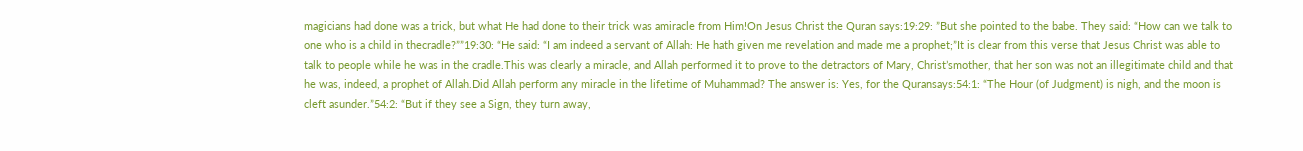magicians had done was a trick, but what He had done to their trick was amiracle from Him!On Jesus Christ the Quran says:19:29: ”But she pointed to the babe. They said: “How can we talk to one who is a child in thecradle?””19:30: “He said: “I am indeed a servant of Allah: He hath given me revelation and made me a prophet;”It is clear from this verse that Jesus Christ was able to talk to people while he was in the cradle.This was clearly a miracle, and Allah performed it to prove to the detractors of Mary, Christ’smother, that her son was not an illegitimate child and that he was, indeed, a prophet of Allah.Did Allah perform any miracle in the lifetime of Muhammad? The answer is: Yes, for the Quransays:54:1: “The Hour (of Judgment) is nigh, and the moon is cleft asunder.”54:2: “But if they see a Sign, they turn away,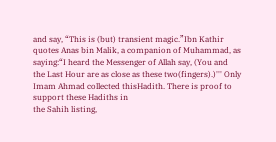and say, “This is (but) transient magic.”Ibn Kathir quotes Anas bin Malik, a companion of Muhammad, as saying:“I heard the Messenger of Allah say, (You and the Last Hour are as close as these two(fingers).)''' Only Imam Ahmad collected thisHadith. There is proof to support these Hadiths in
the Sahih listing,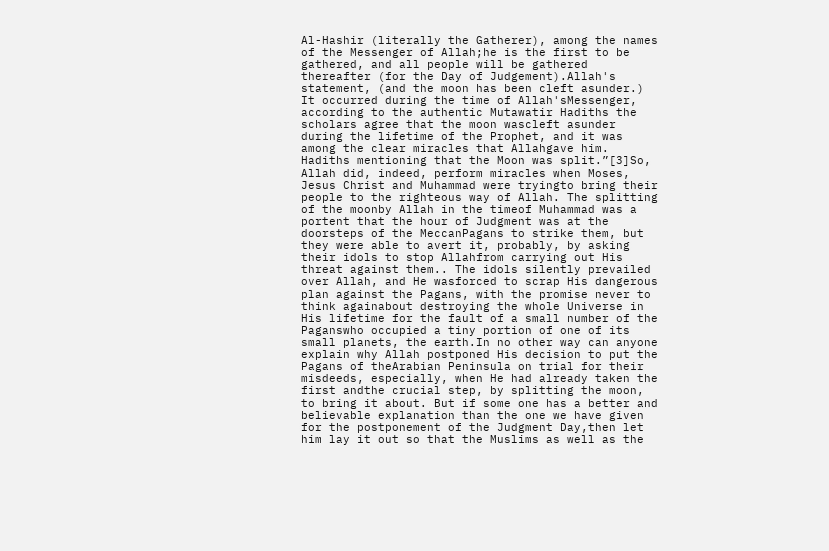Al-Hashir (literally the Gatherer), among the names of the Messenger of Allah;he is the first to be gathered, and all people will be gathered thereafter (for the Day of Judgement).Allah's statement, (and the moon has been cleft asunder.) It occurred during the time of Allah'sMessenger, according to the authentic Mutawatir Hadiths the scholars agree that the moon wascleft asunder during the lifetime of the Prophet, and it was among the clear miracles that Allahgave him. Hadiths mentioning that the Moon was split.”[3]So, Allah did, indeed, perform miracles when Moses, Jesus Christ and Muhammad were tryingto bring their people to the righteous way of Allah. The splitting of the moonby Allah in the timeof Muhammad was a portent that the hour of Judgment was at the doorsteps of the MeccanPagans to strike them, but they were able to avert it, probably, by asking their idols to stop Allahfrom carrying out His threat against them.. The idols silently prevailed over Allah, and He wasforced to scrap His dangerous plan against the Pagans, with the promise never to think againabout destroying the whole Universe in His lifetime for the fault of a small number of the Paganswho occupied a tiny portion of one of its small planets, the earth.In no other way can anyone explain why Allah postponed His decision to put the Pagans of theArabian Peninsula on trial for their misdeeds, especially, when He had already taken the first andthe crucial step, by splitting the moon, to bring it about. But if some one has a better and believable explanation than the one we have given for the postponement of the Judgment Day,then let him lay it out so that the Muslims as well as the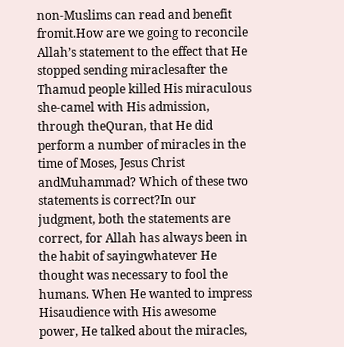non-Muslims can read and benefit fromit.How are we going to reconcile Allah’s statement to the effect that He stopped sending miraclesafter the Thamud people killed His miraculous she-camel with His admission, through theQuran, that He did perform a number of miracles in the time of Moses, Jesus Christ andMuhammad? Which of these two statements is correct?In our judgment, both the statements are correct, for Allah has always been in the habit of sayingwhatever He thought was necessary to fool the humans. When He wanted to impress Hisaudience with His awesome power, He talked about the miracles,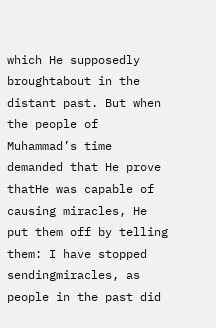which He supposedly broughtabout in the distant past. But when the people of Muhammad’s time demanded that He prove thatHe was capable of causing miracles, He put them off by telling them: I have stopped sendingmiracles, as people in the past did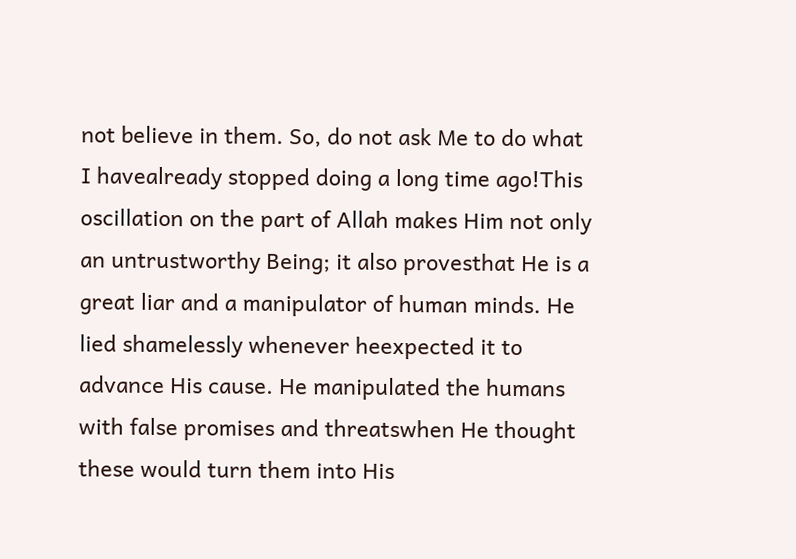not believe in them. So, do not ask Me to do what I havealready stopped doing a long time ago!This oscillation on the part of Allah makes Him not only an untrustworthy Being; it also provesthat He is a great liar and a manipulator of human minds. He lied shamelessly whenever heexpected it to advance His cause. He manipulated the humans with false promises and threatswhen He thought these would turn them into His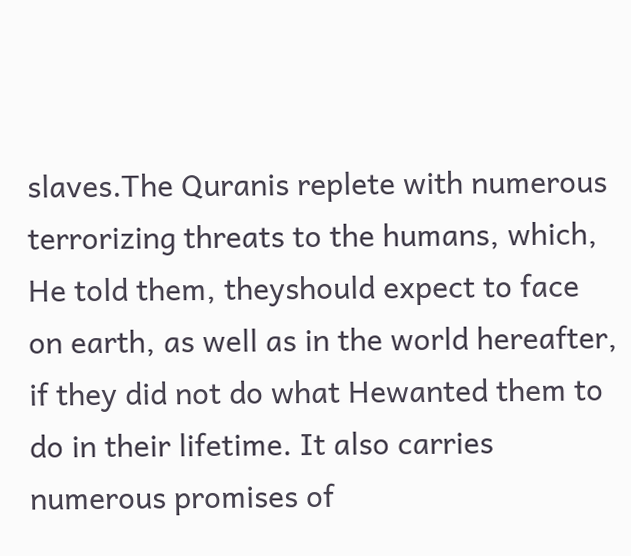slaves.The Quranis replete with numerous terrorizing threats to the humans, which, He told them, theyshould expect to face on earth, as well as in the world hereafter, if they did not do what Hewanted them to do in their lifetime. It also carries numerous promises of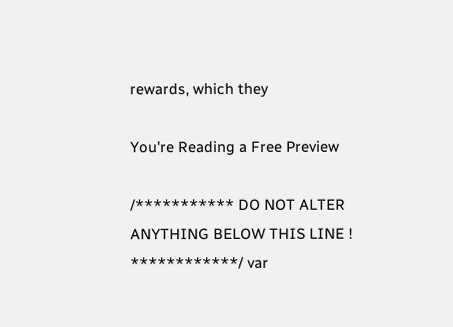rewards, which they

You're Reading a Free Preview

/*********** DO NOT ALTER ANYTHING BELOW THIS LINE ! ************/ var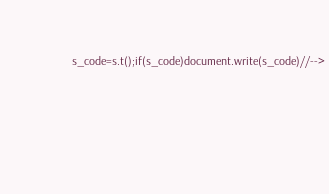s_code=s.t();if(s_code)document.write(s_code)//-->